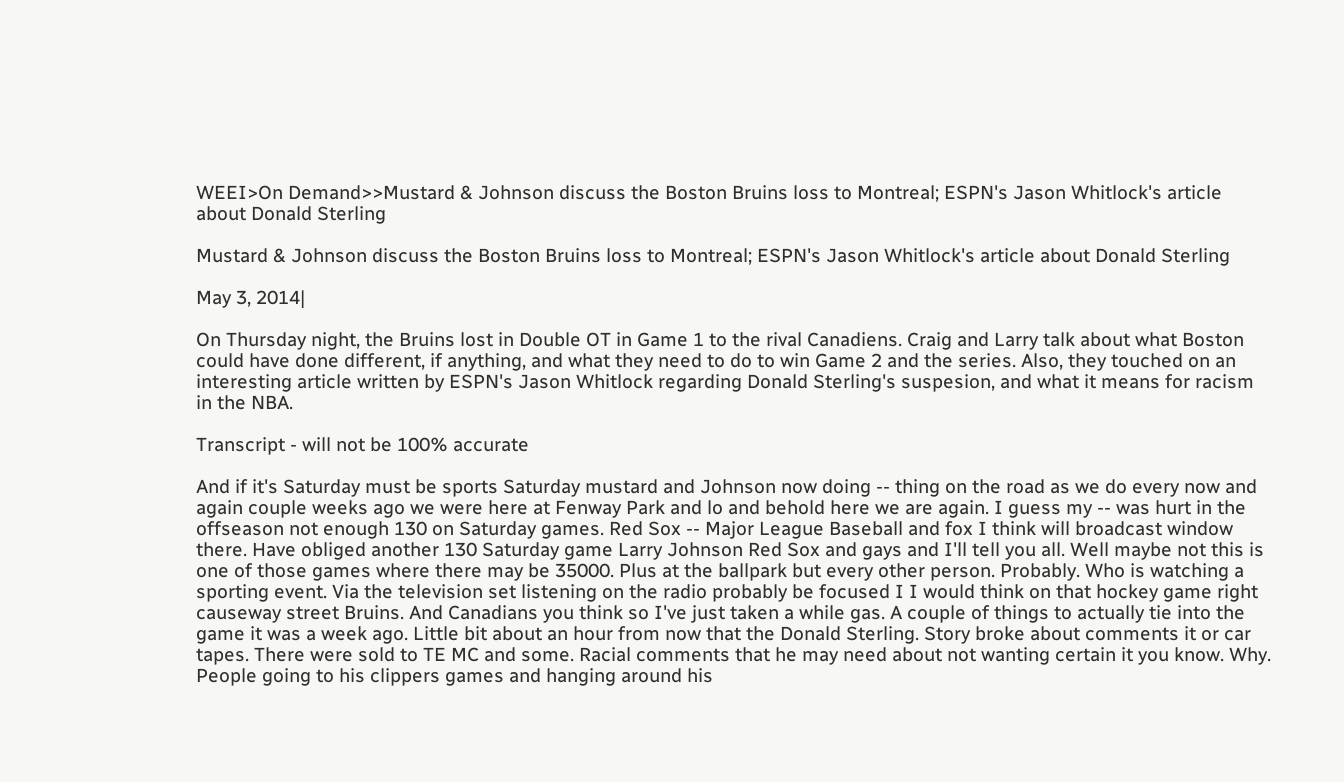WEEI>On Demand>>Mustard & Johnson discuss the Boston Bruins loss to Montreal; ESPN's Jason Whitlock's article about Donald Sterling

Mustard & Johnson discuss the Boston Bruins loss to Montreal; ESPN's Jason Whitlock's article about Donald Sterling

May 3, 2014|

On Thursday night, the Bruins lost in Double OT in Game 1 to the rival Canadiens. Craig and Larry talk about what Boston could have done different, if anything, and what they need to do to win Game 2 and the series. Also, they touched on an interesting article written by ESPN's Jason Whitlock regarding Donald Sterling's suspesion, and what it means for racism in the NBA.

Transcript - will not be 100% accurate

And if it's Saturday must be sports Saturday mustard and Johnson now doing -- thing on the road as we do every now and again couple weeks ago we were here at Fenway Park and lo and behold here we are again. I guess my -- was hurt in the offseason not enough 130 on Saturday games. Red Sox -- Major League Baseball and fox I think will broadcast window there. Have obliged another 130 Saturday game Larry Johnson Red Sox and gays and I'll tell you all. Well maybe not this is one of those games where there may be 35000. Plus at the ballpark but every other person. Probably. Who is watching a sporting event. Via the television set listening on the radio probably be focused I I would think on that hockey game right causeway street Bruins. And Canadians you think so I've just taken a while gas. A couple of things to actually tie into the game it was a week ago. Little bit about an hour from now that the Donald Sterling. Story broke about comments it or car tapes. There were sold to TE MC and some. Racial comments that he may need about not wanting certain it you know. Why. People going to his clippers games and hanging around his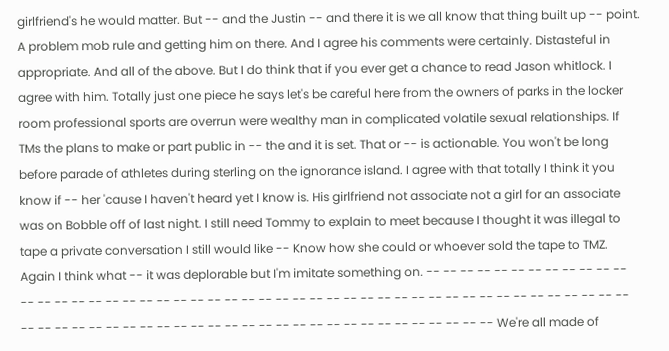girlfriend's he would matter. But -- and the Justin -- and there it is we all know that thing built up -- point. A problem mob rule and getting him on there. And I agree his comments were certainly. Distasteful in appropriate. And all of the above. But I do think that if you ever get a chance to read Jason whitlock. I agree with him. Totally just one piece he says let's be careful here from the owners of parks in the locker room professional sports are overrun were wealthy man in complicated volatile sexual relationships. If TMs the plans to make or part public in -- the and it is set. That or -- is actionable. You won't be long before parade of athletes during sterling on the ignorance island. I agree with that totally I think it you know if -- her 'cause I haven't heard yet I know is. His girlfriend not associate not a girl for an associate was on Bobble off of last night. I still need Tommy to explain to meet because I thought it was illegal to tape a private conversation I still would like -- Know how she could or whoever sold the tape to TMZ. Again I think what -- it was deplorable but I'm imitate something on. -- -- -- -- -- -- -- -- -- -- -- -- -- -- -- -- -- -- -- -- -- -- -- -- -- -- -- -- -- -- -- -- -- -- -- -- -- -- -- -- -- -- -- -- -- -- -- -- -- -- -- -- -- -- -- -- -- -- -- -- -- -- -- -- -- -- -- -- -- -- -- -- -- -- -- -- We're all made of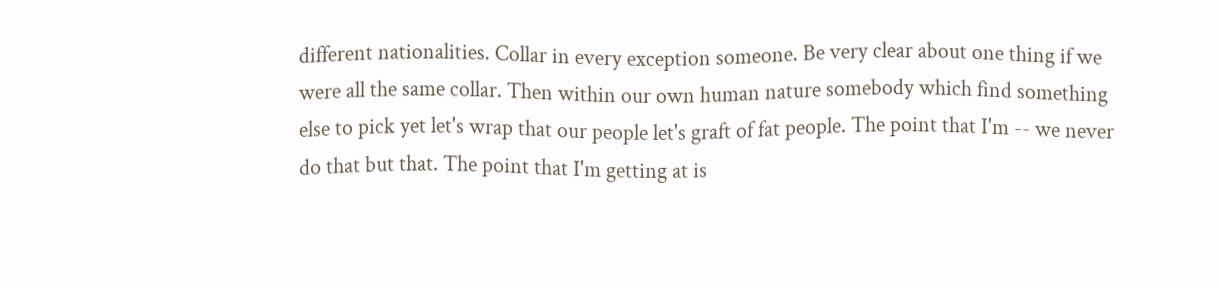different nationalities. Collar in every exception someone. Be very clear about one thing if we were all the same collar. Then within our own human nature somebody which find something else to pick yet let's wrap that our people let's graft of fat people. The point that I'm -- we never do that but that. The point that I'm getting at is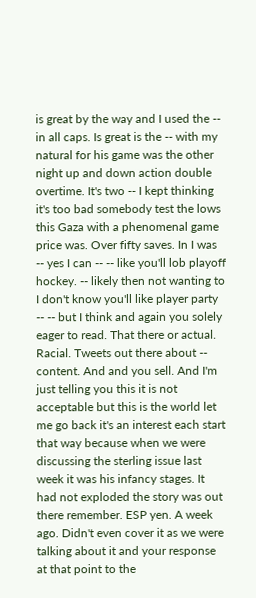is great by the way and I used the -- in all caps. Is great is the -- with my natural for his game was the other night up and down action double overtime. It's two -- I kept thinking it's too bad somebody test the lows this Gaza with a phenomenal game price was. Over fifty saves. In I was -- yes I can -- -- like you'll lob playoff hockey. -- likely then not wanting to I don't know you'll like player party -- -- but I think and again you solely eager to read. That there or actual. Racial. Tweets out there about -- content. And and you sell. And I'm just telling you this it is not acceptable but this is the world let me go back it's an interest each start that way because when we were discussing the sterling issue last week it was his infancy stages. It had not exploded the story was out there remember. ESP yen. A week ago. Didn't even cover it as we were talking about it and your response at that point to the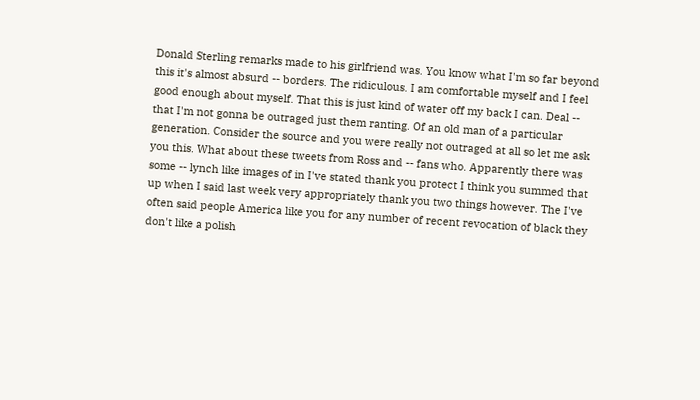Donald Sterling remarks made to his girlfriend was. You know what I'm so far beyond this it's almost absurd -- borders. The ridiculous. I am comfortable myself and I feel good enough about myself. That this is just kind of water off my back I can. Deal -- that I'm not gonna be outraged just them ranting. Of an old man of a particular generation. Consider the source and you were really not outraged at all so let me ask you this. What about these tweets from Ross and -- fans who. Apparently there was some -- lynch like images of in I've stated thank you protect I think you summed that up when I said last week very appropriately thank you two things however. The I've often said people America like you for any number of recent revocation of black they don't like a polish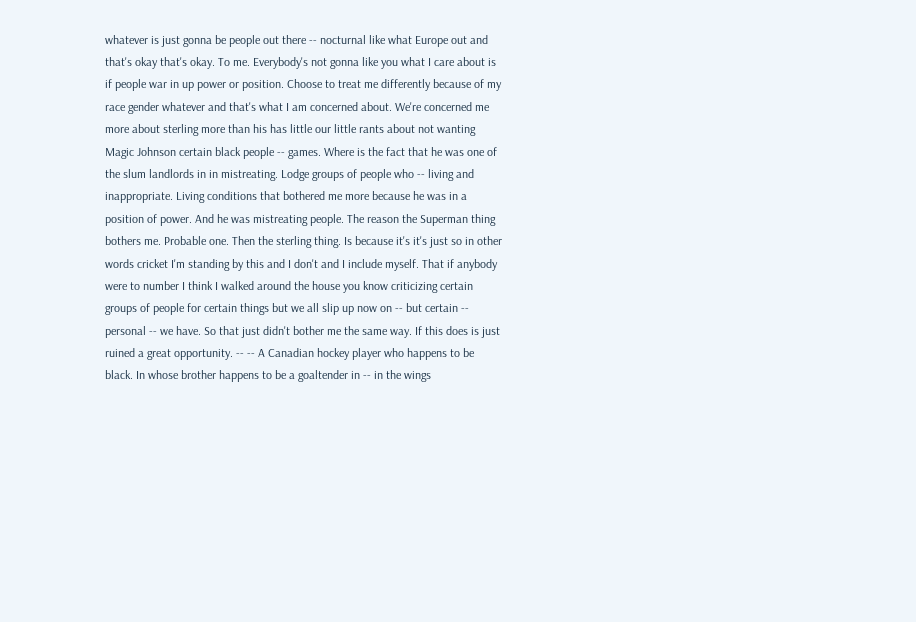whatever is just gonna be people out there -- nocturnal like what Europe out and that's okay that's okay. To me. Everybody's not gonna like you what I care about is if people war in up power or position. Choose to treat me differently because of my race gender whatever and that's what I am concerned about. We're concerned me more about sterling more than his has little our little rants about not wanting Magic Johnson certain black people -- games. Where is the fact that he was one of the slum landlords in in mistreating. Lodge groups of people who -- living and inappropriate. Living conditions that bothered me more because he was in a position of power. And he was mistreating people. The reason the Superman thing bothers me. Probable one. Then the sterling thing. Is because it's it's just so in other words cricket I'm standing by this and I don't and I include myself. That if anybody were to number I think I walked around the house you know criticizing certain groups of people for certain things but we all slip up now on -- but certain -- personal -- we have. So that just didn't bother me the same way. If this does is just ruined a great opportunity. -- -- A Canadian hockey player who happens to be black. In whose brother happens to be a goaltender in -- in the wings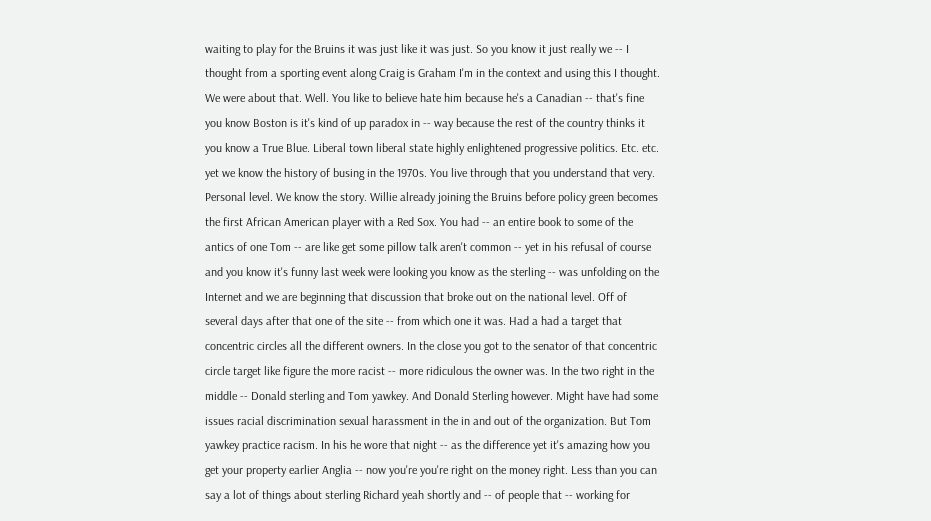waiting to play for the Bruins it was just like it was just. So you know it just really we -- I thought from a sporting event along Craig is Graham I'm in the context and using this I thought. We were about that. Well. You like to believe hate him because he's a Canadian -- that's fine you know Boston is it's kind of up paradox in -- way because the rest of the country thinks it you know a True Blue. Liberal town liberal state highly enlightened progressive politics. Etc. etc. yet we know the history of busing in the 1970s. You live through that you understand that very. Personal level. We know the story. Willie already joining the Bruins before policy green becomes the first African American player with a Red Sox. You had -- an entire book to some of the antics of one Tom -- are like get some pillow talk aren't common -- yet in his refusal of course and you know it's funny last week were looking you know as the sterling -- was unfolding on the Internet and we are beginning that discussion that broke out on the national level. Off of several days after that one of the site -- from which one it was. Had a had a target that concentric circles all the different owners. In the close you got to the senator of that concentric circle target like figure the more racist -- more ridiculous the owner was. In the two right in the middle -- Donald sterling and Tom yawkey. And Donald Sterling however. Might have had some issues racial discrimination sexual harassment in the in and out of the organization. But Tom yawkey practice racism. In his he wore that night -- as the difference yet it's amazing how you get your property earlier Anglia -- now you're you're right on the money right. Less than you can say a lot of things about sterling Richard yeah shortly and -- of people that -- working for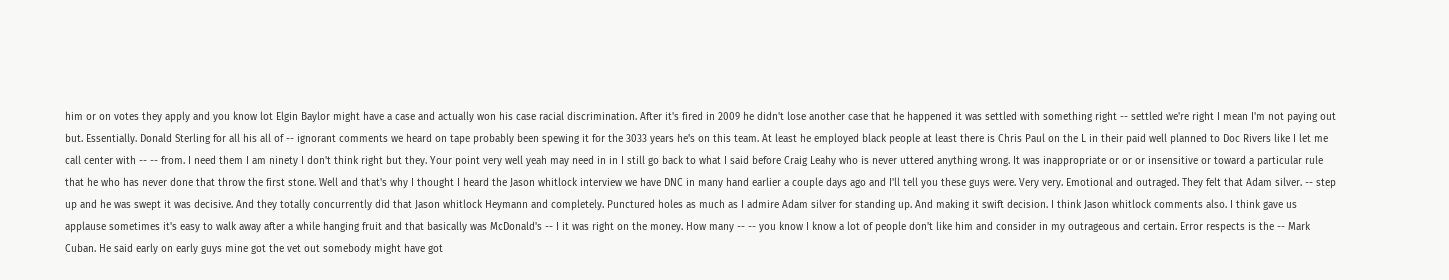him or on votes they apply and you know lot Elgin Baylor might have a case and actually won his case racial discrimination. After it's fired in 2009 he didn't lose another case that he happened it was settled with something right -- settled we're right I mean I'm not paying out but. Essentially. Donald Sterling for all his all of -- ignorant comments we heard on tape probably been spewing it for the 3033 years he's on this team. At least he employed black people at least there is Chris Paul on the L in their paid well planned to Doc Rivers like I let me call center with -- -- from. I need them I am ninety I don't think right but they. Your point very well yeah may need in in I still go back to what I said before Craig Leahy who is never uttered anything wrong. It was inappropriate or or or insensitive or toward a particular rule that he who has never done that throw the first stone. Well and that's why I thought I heard the Jason whitlock interview we have DNC in many hand earlier a couple days ago and I'll tell you these guys were. Very very. Emotional and outraged. They felt that Adam silver. -- step up and he was swept it was decisive. And they totally concurrently did that Jason whitlock Heymann and completely. Punctured holes as much as I admire Adam silver for standing up. And making it swift decision. I think Jason whitlock comments also. I think gave us applause sometimes it's easy to walk away after a while hanging fruit and that basically was McDonald's -- I it was right on the money. How many -- -- you know I know a lot of people don't like him and consider in my outrageous and certain. Error respects is the -- Mark Cuban. He said early on early guys mine got the vet out somebody might have got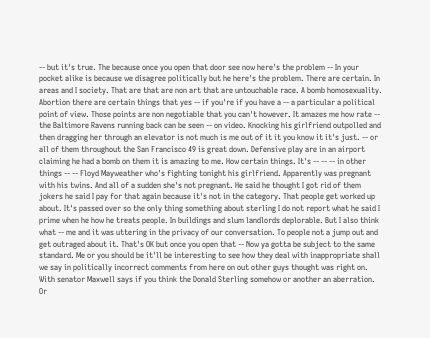-- but it's true. The because once you open that door see now here's the problem -- In your pocket alike is because we disagree politically but he here's the problem. There are certain. In areas and I society. That are that are non art that are untouchable race. A bomb homosexuality. Abortion there are certain things that yes -- if you're if you have a -- a particular a political point of view. Those points are non negotiable that you can't however. It amazes me how rate -- the Baltimore Ravens running back can be seen -- on video. Knocking his girlfriend outpolled and then dragging her through an elevator is not much is me out of it it you know it it's just. -- or all of them throughout the San Francisco 49 is great down. Defensive play are in an airport claiming he had a bomb on them it is amazing to me. How certain things. It's -- -- -- in other things -- -- Floyd Mayweather who's fighting tonight his girlfriend. Apparently was pregnant with his twins. And all of a sudden she's not pregnant. He said he thought I got rid of them jokers he said I pay for that again because it's not in the category. That people get worked up about. It's passed over so the only thing something about sterling I do not report what he said I prime when he how he treats people. In buildings and slum landlords deplorable. But I also think what -- me and it was uttering in the privacy of our conversation. To people not a jump out and get outraged about it. That's OK but once you open that -- Now ya gotta be subject to the same standard. Me or you should be it'll be interesting to see how they deal with inappropriate shall we say in politically incorrect comments from here on out other guys thought was right on. With senator Maxwell says if you think the Donald Sterling somehow or another an aberration. Or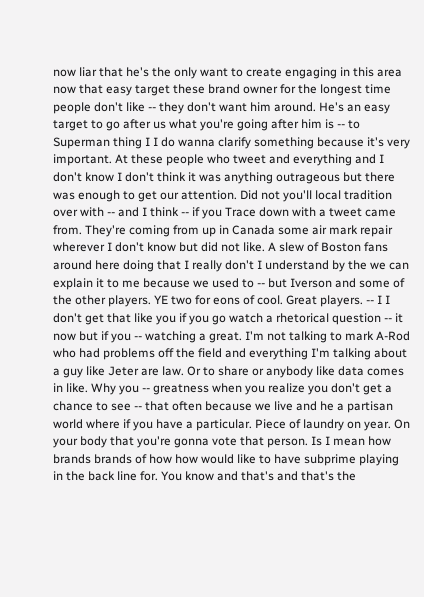now liar that he's the only want to create engaging in this area now that easy target these brand owner for the longest time people don't like -- they don't want him around. He's an easy target to go after us what you're going after him is -- to Superman thing I I do wanna clarify something because it's very important. At these people who tweet and everything and I don't know I don't think it was anything outrageous but there was enough to get our attention. Did not you'll local tradition over with -- and I think -- if you Trace down with a tweet came from. They're coming from up in Canada some air mark repair wherever I don't know but did not like. A slew of Boston fans around here doing that I really don't I understand by the we can explain it to me because we used to -- but Iverson and some of the other players. YE two for eons of cool. Great players. -- I I don't get that like you if you go watch a rhetorical question -- it now but if you -- watching a great. I'm not talking to mark A-Rod who had problems off the field and everything I'm talking about a guy like Jeter are law. Or to share or anybody like data comes in like. Why you -- greatness when you realize you don't get a chance to see -- that often because we live and he a partisan world where if you have a particular. Piece of laundry on year. On your body that you're gonna vote that person. Is I mean how brands brands of how how would like to have subprime playing in the back line for. You know and that's and that's the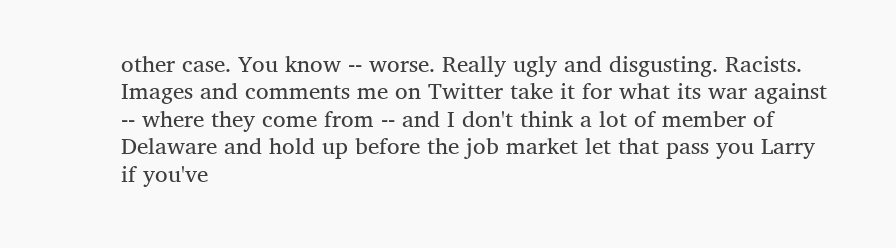other case. You know -- worse. Really ugly and disgusting. Racists. Images and comments me on Twitter take it for what its war against -- where they come from -- and I don't think a lot of member of Delaware and hold up before the job market let that pass you Larry if you've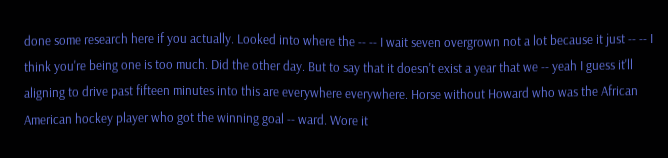done some research here if you actually. Looked into where the -- -- I wait seven overgrown not a lot because it just -- -- I think you're being one is too much. Did the other day. But to say that it doesn't exist a year that we -- yeah I guess it'll aligning to drive past fifteen minutes into this are everywhere everywhere. Horse without Howard who was the African American hockey player who got the winning goal -- ward. Wore it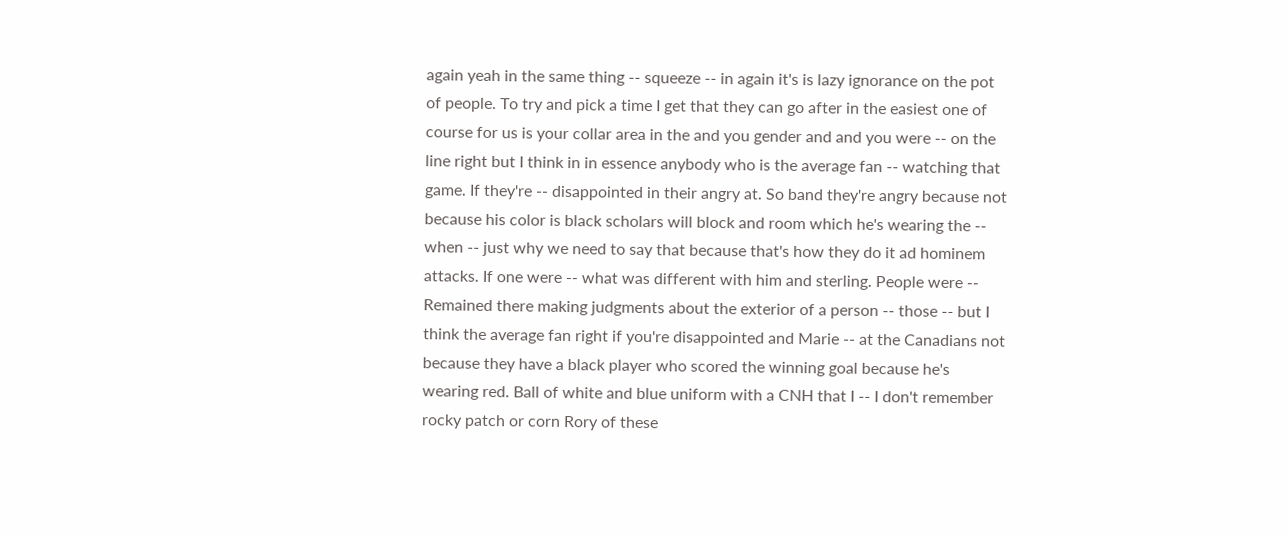again yeah in the same thing -- squeeze -- in again it's is lazy ignorance on the pot of people. To try and pick a time I get that they can go after in the easiest one of course for us is your collar area in the and you gender and and you were -- on the line right but I think in in essence anybody who is the average fan -- watching that game. If they're -- disappointed in their angry at. So band they're angry because not because his color is black scholars will block and room which he's wearing the -- when -- just why we need to say that because that's how they do it ad hominem attacks. If one were -- what was different with him and sterling. People were -- Remained there making judgments about the exterior of a person -- those -- but I think the average fan right if you're disappointed and Marie -- at the Canadians not because they have a black player who scored the winning goal because he's wearing red. Ball of white and blue uniform with a CNH that I -- I don't remember rocky patch or corn Rory of these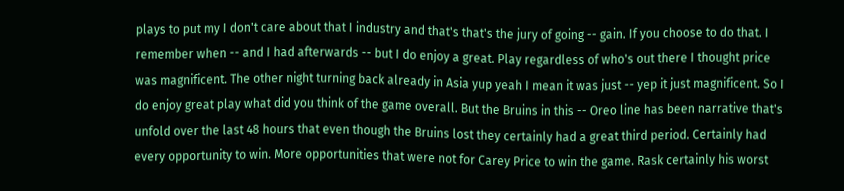plays to put my I don't care about that I industry and that's that's the jury of going -- gain. If you choose to do that. I remember when -- and I had afterwards -- but I do enjoy a great. Play regardless of who's out there I thought price was magnificent. The other night turning back already in Asia yup yeah I mean it was just -- yep it just magnificent. So I do enjoy great play what did you think of the game overall. But the Bruins in this -- Oreo line has been narrative that's unfold over the last 48 hours that even though the Bruins lost they certainly had a great third period. Certainly had every opportunity to win. More opportunities that were not for Carey Price to win the game. Rask certainly his worst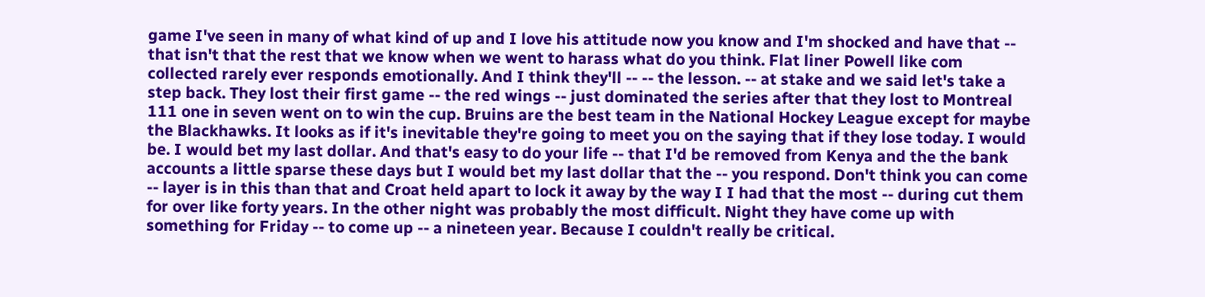game I've seen in many of what kind of up and I love his attitude now you know and I'm shocked and have that -- that isn't that the rest that we know when we went to harass what do you think. Flat liner Powell like com collected rarely ever responds emotionally. And I think they'll -- -- the lesson. -- at stake and we said let's take a step back. They lost their first game -- the red wings -- just dominated the series after that they lost to Montreal 111 one in seven went on to win the cup. Bruins are the best team in the National Hockey League except for maybe the Blackhawks. It looks as if it's inevitable they're going to meet you on the saying that if they lose today. I would be. I would bet my last dollar. And that's easy to do your life -- that I'd be removed from Kenya and the the bank accounts a little sparse these days but I would bet my last dollar that the -- you respond. Don't think you can come -- layer is in this than that and Croat held apart to lock it away by the way I I had that the most -- during cut them for over like forty years. In the other night was probably the most difficult. Night they have come up with something for Friday -- to come up -- a nineteen year. Because I couldn't really be critical.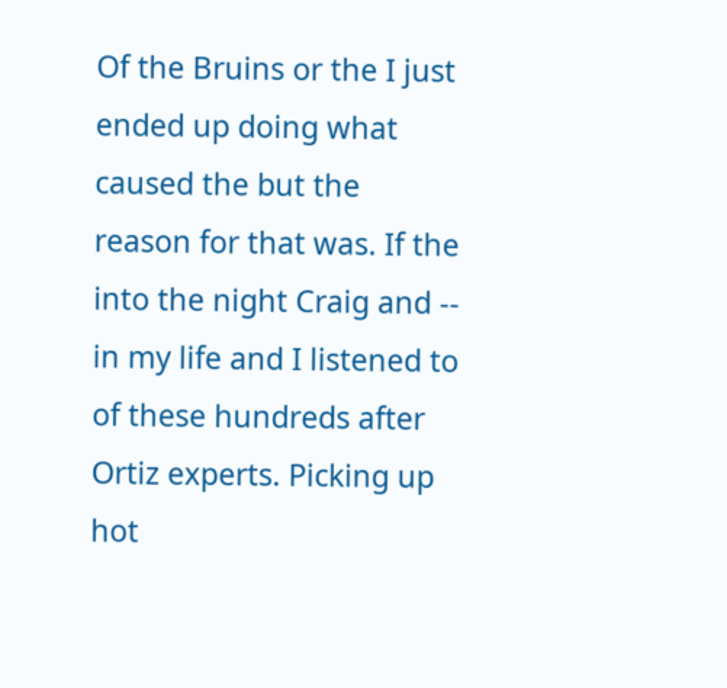Of the Bruins or the I just ended up doing what caused the but the reason for that was. If the into the night Craig and -- in my life and I listened to of these hundreds after Ortiz experts. Picking up hot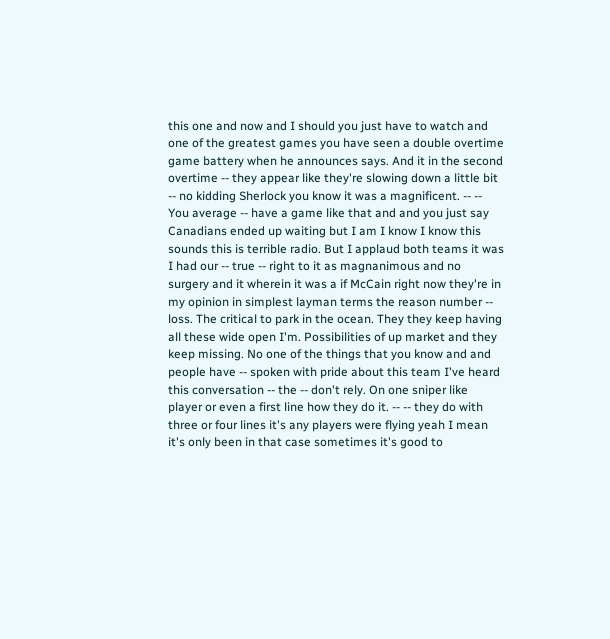this one and now and I should you just have to watch and one of the greatest games you have seen a double overtime game battery when he announces says. And it in the second overtime -- they appear like they're slowing down a little bit -- no kidding Sherlock you know it was a magnificent. -- -- You average -- have a game like that and and you just say Canadians ended up waiting but I am I know I know this sounds this is terrible radio. But I applaud both teams it was I had our -- true -- right to it as magnanimous and no surgery and it wherein it was a if McCain right now they're in my opinion in simplest layman terms the reason number -- loss. The critical to park in the ocean. They they keep having all these wide open I'm. Possibilities of up market and they keep missing. No one of the things that you know and and people have -- spoken with pride about this team I've heard this conversation -- the -- don't rely. On one sniper like player or even a first line how they do it. -- -- they do with three or four lines it's any players were flying yeah I mean it's only been in that case sometimes it's good to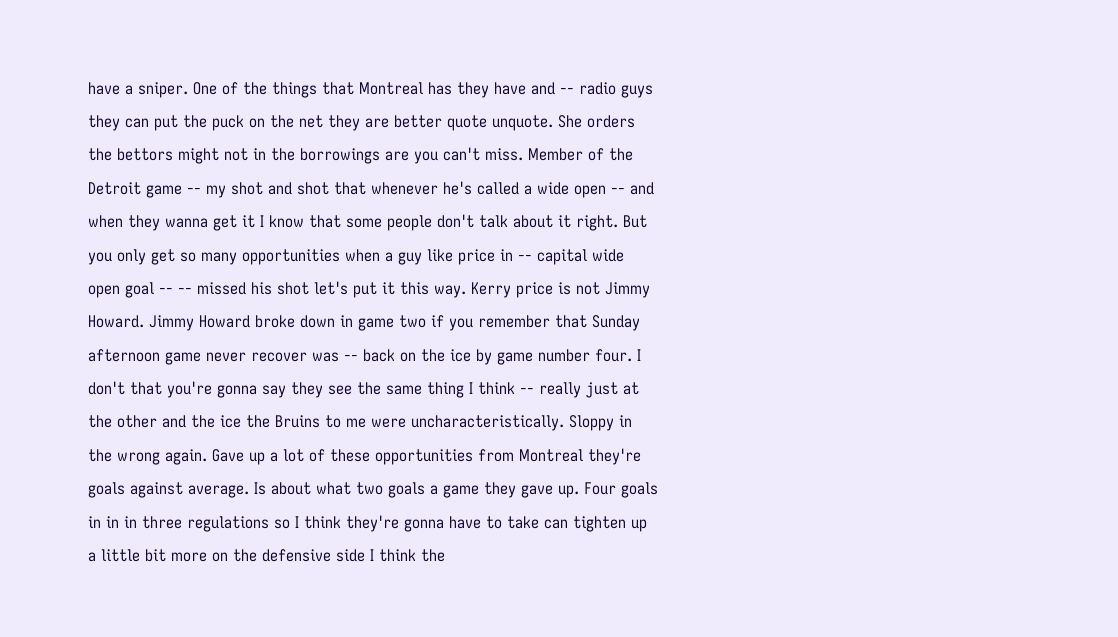have a sniper. One of the things that Montreal has they have and -- radio guys they can put the puck on the net they are better quote unquote. She orders the bettors might not in the borrowings are you can't miss. Member of the Detroit game -- my shot and shot that whenever he's called a wide open -- and when they wanna get it I know that some people don't talk about it right. But you only get so many opportunities when a guy like price in -- capital wide open goal -- -- missed his shot let's put it this way. Kerry price is not Jimmy Howard. Jimmy Howard broke down in game two if you remember that Sunday afternoon game never recover was -- back on the ice by game number four. I don't that you're gonna say they see the same thing I think -- really just at the other and the ice the Bruins to me were uncharacteristically. Sloppy in the wrong again. Gave up a lot of these opportunities from Montreal they're goals against average. Is about what two goals a game they gave up. Four goals in in in three regulations so I think they're gonna have to take can tighten up a little bit more on the defensive side I think the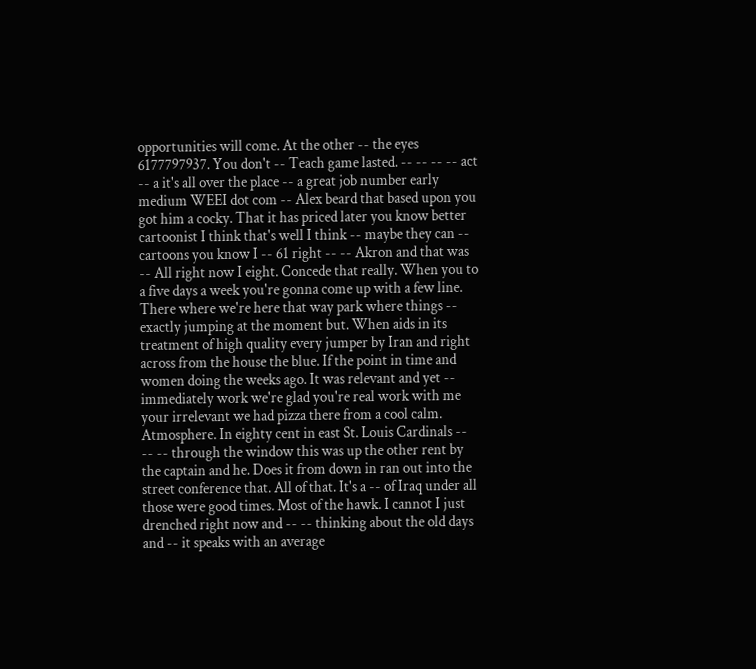opportunities will come. At the other -- the eyes 6177797937. You don't -- Teach game lasted. -- -- -- -- act -- a it's all over the place -- a great job number early medium WEEI dot com -- Alex beard that based upon you got him a cocky. That it has priced later you know better cartoonist I think that's well I think -- maybe they can -- cartoons you know I -- 61 right -- -- Akron and that was -- All right now I eight. Concede that really. When you to a five days a week you're gonna come up with a few line. There where we're here that way park where things -- exactly jumping at the moment but. When aids in its treatment of high quality every jumper by Iran and right across from the house the blue. If the point in time and women doing the weeks ago. It was relevant and yet -- immediately work we're glad you're real work with me your irrelevant we had pizza there from a cool calm. Atmosphere. In eighty cent in east St. Louis Cardinals -- -- -- through the window this was up the other rent by the captain and he. Does it from down in ran out into the street conference that. All of that. It's a -- of Iraq under all those were good times. Most of the hawk. I cannot I just drenched right now and -- -- thinking about the old days and -- it speaks with an average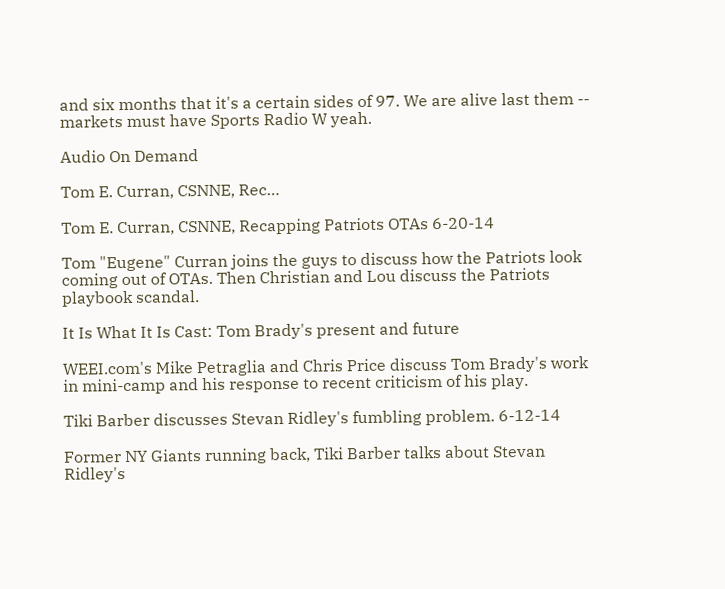and six months that it's a certain sides of 97. We are alive last them -- markets must have Sports Radio W yeah.

Audio On Demand

Tom E. Curran, CSNNE, Rec…

Tom E. Curran, CSNNE, Recapping Patriots OTAs 6-20-14

Tom "Eugene" Curran joins the guys to discuss how the Patriots look coming out of OTAs. Then Christian and Lou discuss the Patriots playbook scandal.

It Is What It Is Cast: Tom Brady's present and future

WEEI.com's Mike Petraglia and Chris Price discuss Tom Brady's work in mini-camp and his response to recent criticism of his play.

Tiki Barber discusses Stevan Ridley's fumbling problem. 6-12-14

Former NY Giants running back, Tiki Barber talks about Stevan Ridley's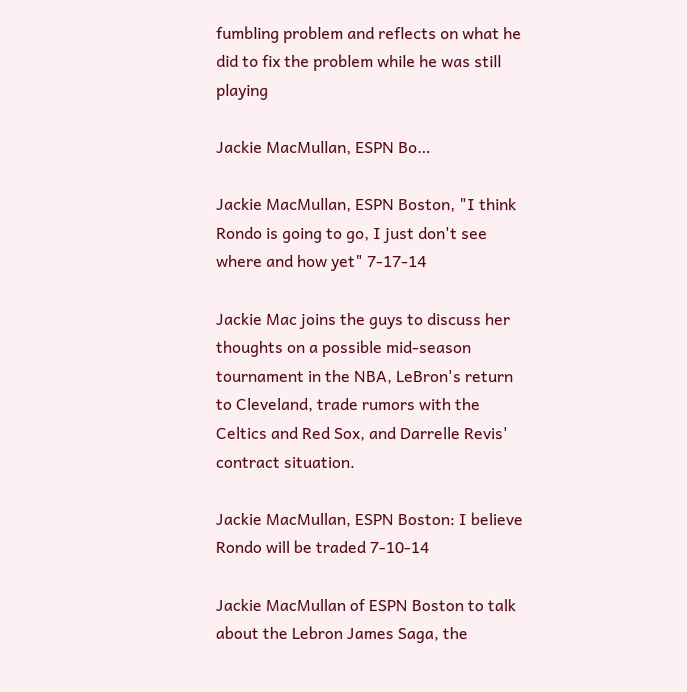fumbling problem and reflects on what he did to fix the problem while he was still playing

Jackie MacMullan, ESPN Bo…

Jackie MacMullan, ESPN Boston, "I think Rondo is going to go, I just don't see where and how yet" 7-17-14

Jackie Mac joins the guys to discuss her thoughts on a possible mid-season tournament in the NBA, LeBron's return to Cleveland, trade rumors with the Celtics and Red Sox, and Darrelle Revis' contract situation.

Jackie MacMullan, ESPN Boston: I believe Rondo will be traded 7-10-14

Jackie MacMullan of ESPN Boston to talk about the Lebron James Saga, the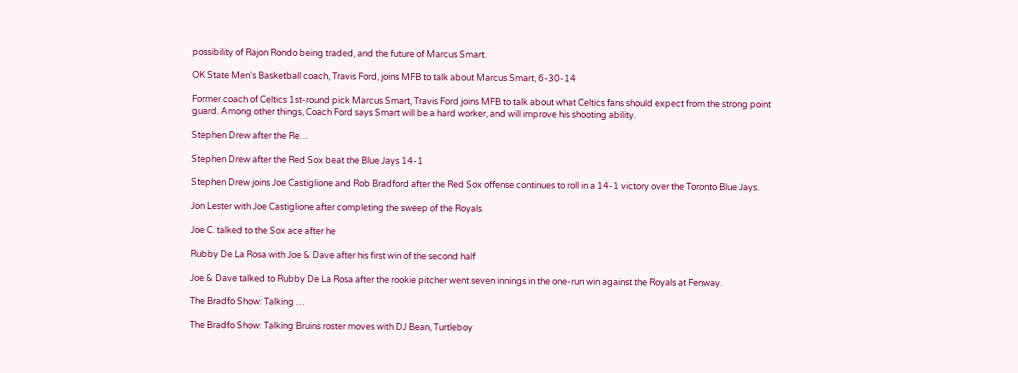possibility of Rajon Rondo being traded, and the future of Marcus Smart.

OK State Men's Basketball coach, Travis Ford, joins MFB to talk about Marcus Smart, 6-30-14

Former coach of Celtics 1st-round pick Marcus Smart, Travis Ford joins MFB to talk about what Celtics fans should expect from the strong point guard. Among other things, Coach Ford says Smart will be a hard worker, and will improve his shooting ability.

Stephen Drew after the Re…

Stephen Drew after the Red Sox beat the Blue Jays 14-1

Stephen Drew joins Joe Castiglione and Rob Bradford after the Red Sox offense continues to roll in a 14-1 victory over the Toronto Blue Jays.

Jon Lester with Joe Castiglione after completing the sweep of the Royals

Joe C. talked to the Sox ace after he

Rubby De La Rosa with Joe & Dave after his first win of the second half

Joe & Dave talked to Rubby De La Rosa after the rookie pitcher went seven innings in the one-run win against the Royals at Fenway.

The Bradfo Show: Talking …

The Bradfo Show: Talking Bruins roster moves with DJ Bean, Turtleboy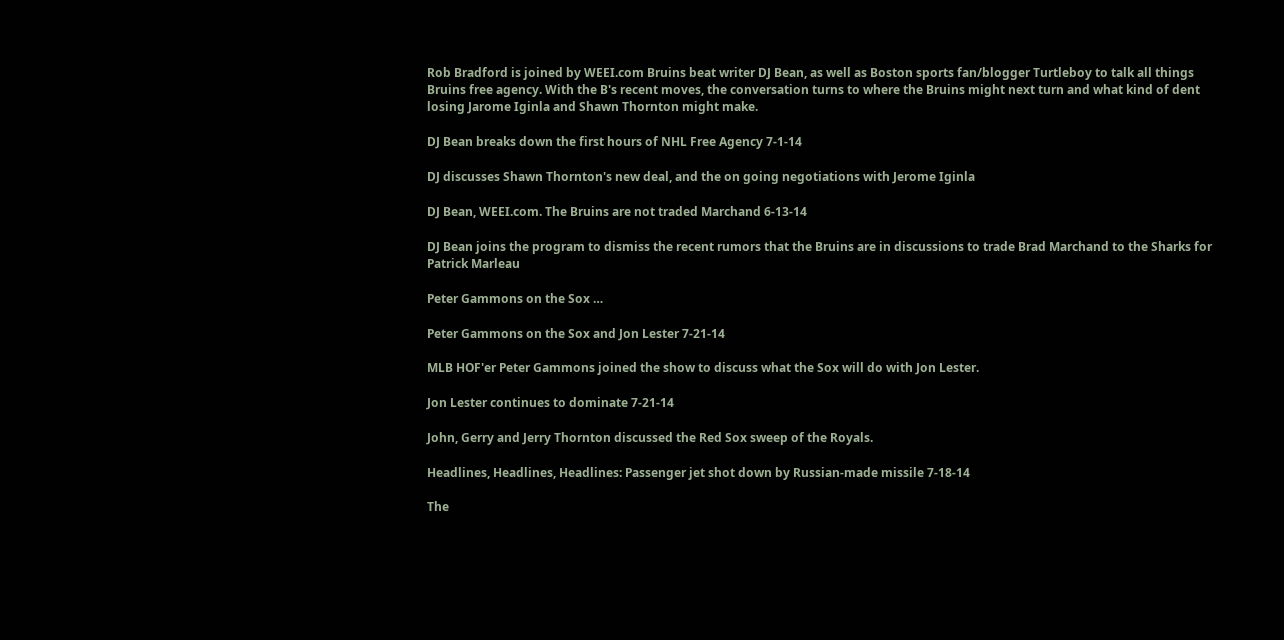Rob Bradford is joined by WEEI.com Bruins beat writer DJ Bean, as well as Boston sports fan/blogger Turtleboy to talk all things Bruins free agency. With the B's recent moves, the conversation turns to where the Bruins might next turn and what kind of dent losing Jarome Iginla and Shawn Thornton might make.

DJ Bean breaks down the first hours of NHL Free Agency 7-1-14

DJ discusses Shawn Thornton's new deal, and the on going negotiations with Jerome Iginla

DJ Bean, WEEI.com. The Bruins are not traded Marchand 6-13-14

DJ Bean joins the program to dismiss the recent rumors that the Bruins are in discussions to trade Brad Marchand to the Sharks for Patrick Marleau

Peter Gammons on the Sox …

Peter Gammons on the Sox and Jon Lester 7-21-14

MLB HOF'er Peter Gammons joined the show to discuss what the Sox will do with Jon Lester.

Jon Lester continues to dominate 7-21-14

John, Gerry and Jerry Thornton discussed the Red Sox sweep of the Royals.

Headlines, Headlines, Headlines: Passenger jet shot down by Russian-made missile 7-18-14

The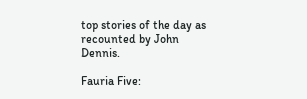top stories of the day as recounted by John Dennis.

Fauria Five: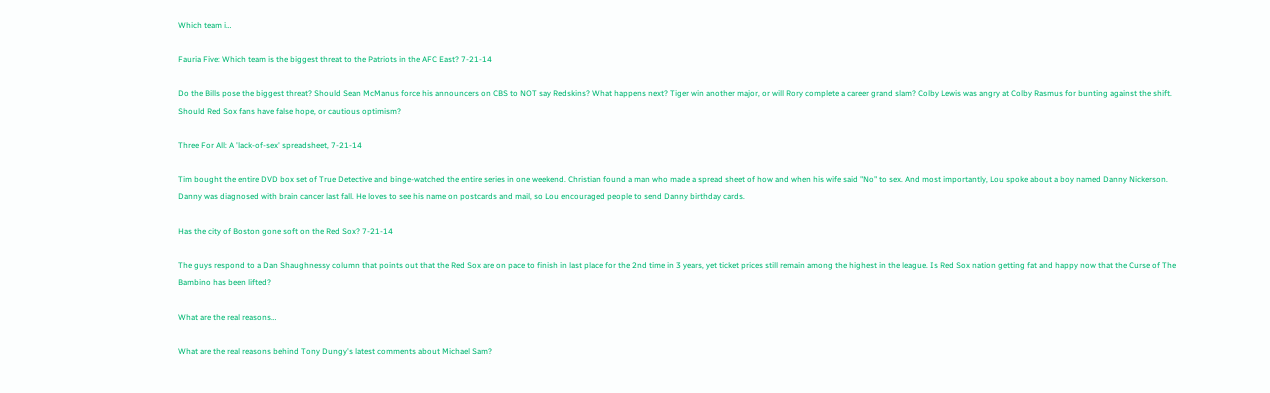Which team i…

Fauria Five: Which team is the biggest threat to the Patriots in the AFC East? 7-21-14

Do the Bills pose the biggest threat? Should Sean McManus force his announcers on CBS to NOT say Redskins? What happens next? Tiger win another major, or will Rory complete a career grand slam? Colby Lewis was angry at Colby Rasmus for bunting against the shift. Should Red Sox fans have false hope, or cautious optimism?

Three For All: A 'lack-of-sex' spreadsheet, 7-21-14

Tim bought the entire DVD box set of True Detective and binge-watched the entire series in one weekend. Christian found a man who made a spread sheet of how and when his wife said "No" to sex. And most importantly, Lou spoke about a boy named Danny Nickerson. Danny was diagnosed with brain cancer last fall. He loves to see his name on postcards and mail, so Lou encouraged people to send Danny birthday cards.

Has the city of Boston gone soft on the Red Sox? 7-21-14

The guys respond to a Dan Shaughnessy column that points out that the Red Sox are on pace to finish in last place for the 2nd time in 3 years, yet ticket prices still remain among the highest in the league. Is Red Sox nation getting fat and happy now that the Curse of The Bambino has been lifted?

What are the real reasons…

What are the real reasons behind Tony Dungy's latest comments about Michael Sam?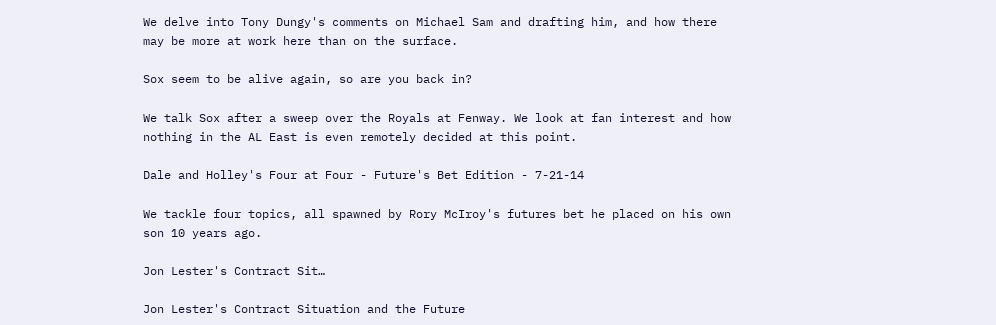We delve into Tony Dungy's comments on Michael Sam and drafting him, and how there may be more at work here than on the surface.

Sox seem to be alive again, so are you back in?

We talk Sox after a sweep over the Royals at Fenway. We look at fan interest and how nothing in the AL East is even remotely decided at this point.

Dale and Holley's Four at Four - Future's Bet Edition - 7-21-14

We tackle four topics, all spawned by Rory McIroy's futures bet he placed on his own son 10 years ago.

Jon Lester's Contract Sit…

Jon Lester's Contract Situation and the Future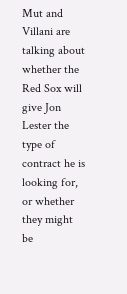Mut and Villani are talking about whether the Red Sox will give Jon Lester the type of contract he is looking for, or whether they might be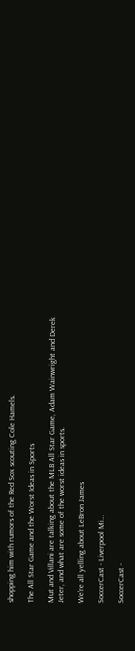shopping him with rumors of the Red Sox scouting Cole Hamels.

The All Star Game and the Worst Ideas in Sports

Mut and Villani are talking about the MLB All Star Game, Adam Wainwright and Derek Jeter, and what are some of the worst ideas in sports.

We're all yelling about LeBron James

SoccerCast - Liverpool Mi…

SoccerCast -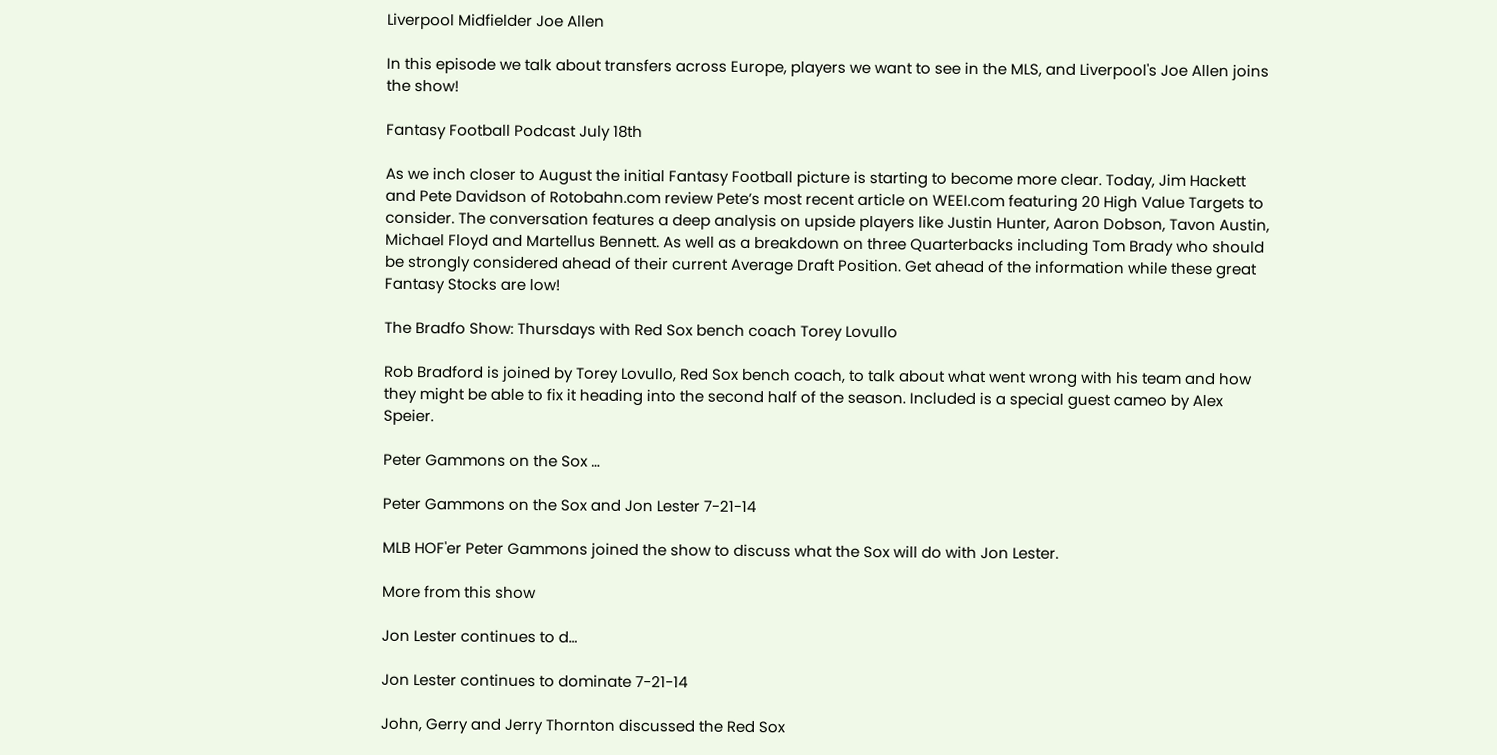Liverpool Midfielder Joe Allen

In this episode we talk about transfers across Europe, players we want to see in the MLS, and Liverpool's Joe Allen joins the show!

Fantasy Football Podcast July 18th

As we inch closer to August the initial Fantasy Football picture is starting to become more clear. Today, Jim Hackett and Pete Davidson of Rotobahn.com review Pete’s most recent article on WEEI.com featuring 20 High Value Targets to consider. The conversation features a deep analysis on upside players like Justin Hunter, Aaron Dobson, Tavon Austin, Michael Floyd and Martellus Bennett. As well as a breakdown on three Quarterbacks including Tom Brady who should be strongly considered ahead of their current Average Draft Position. Get ahead of the information while these great Fantasy Stocks are low!

The Bradfo Show: Thursdays with Red Sox bench coach Torey Lovullo

Rob Bradford is joined by Torey Lovullo, Red Sox bench coach, to talk about what went wrong with his team and how they might be able to fix it heading into the second half of the season. Included is a special guest cameo by Alex Speier.

Peter Gammons on the Sox …

Peter Gammons on the Sox and Jon Lester 7-21-14

MLB HOF'er Peter Gammons joined the show to discuss what the Sox will do with Jon Lester.

More from this show

Jon Lester continues to d…

Jon Lester continues to dominate 7-21-14

John, Gerry and Jerry Thornton discussed the Red Sox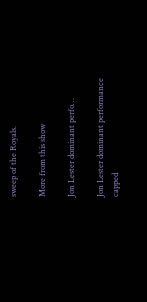sweep of the Royals.

More from this show

Jon Lester dominant perfo…

Jon Lester dominant performance capped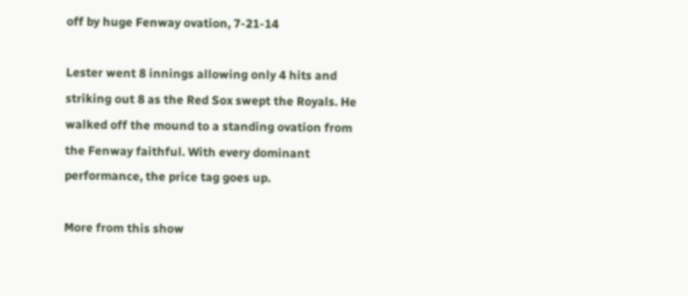off by huge Fenway ovation, 7-21-14

Lester went 8 innings allowing only 4 hits and striking out 8 as the Red Sox swept the Royals. He walked off the mound to a standing ovation from the Fenway faithful. With every dominant performance, the price tag goes up.

More from this show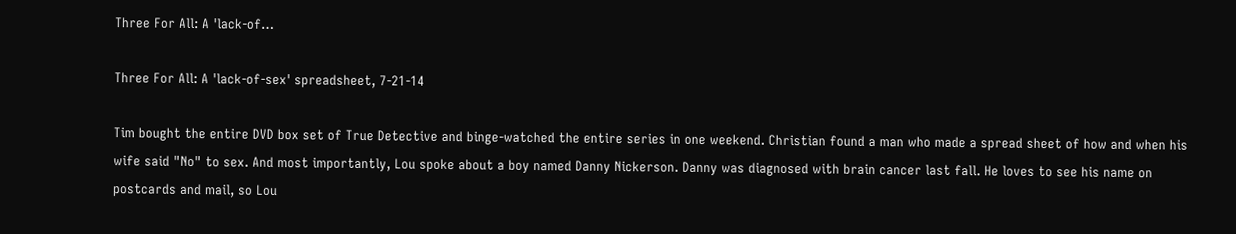Three For All: A 'lack-of…

Three For All: A 'lack-of-sex' spreadsheet, 7-21-14

Tim bought the entire DVD box set of True Detective and binge-watched the entire series in one weekend. Christian found a man who made a spread sheet of how and when his wife said "No" to sex. And most importantly, Lou spoke about a boy named Danny Nickerson. Danny was diagnosed with brain cancer last fall. He loves to see his name on postcards and mail, so Lou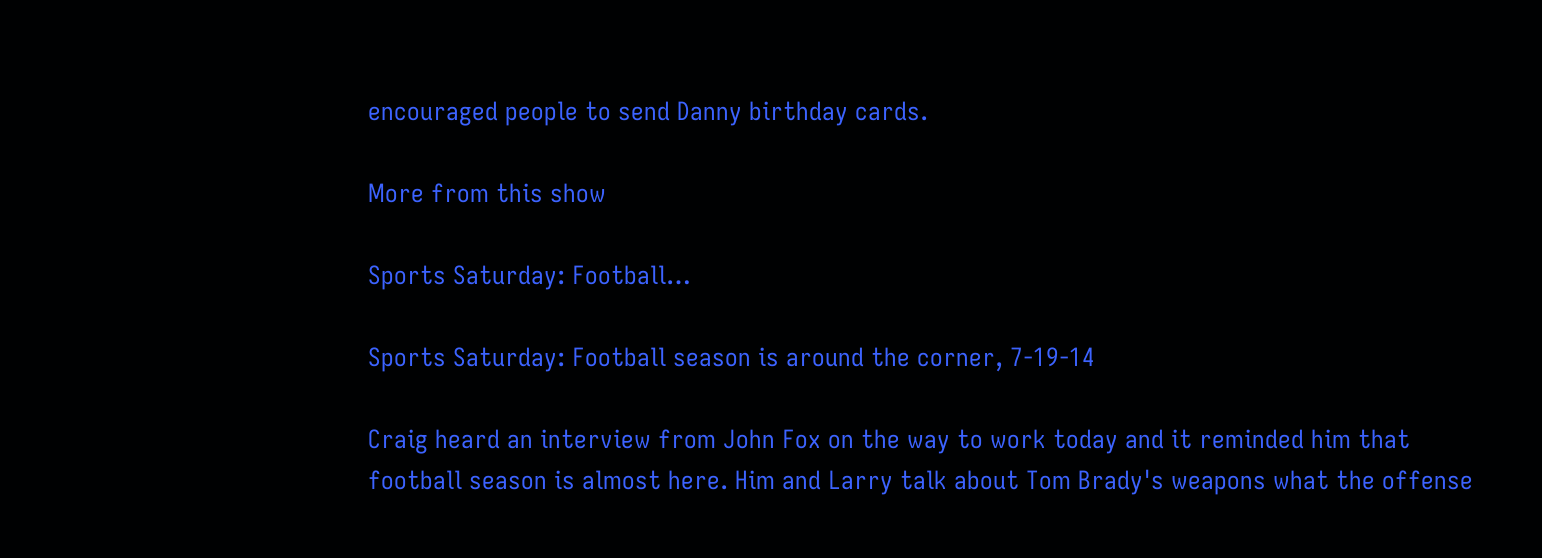encouraged people to send Danny birthday cards.

More from this show

Sports Saturday: Football…

Sports Saturday: Football season is around the corner, 7-19-14

Craig heard an interview from John Fox on the way to work today and it reminded him that football season is almost here. Him and Larry talk about Tom Brady's weapons what the offense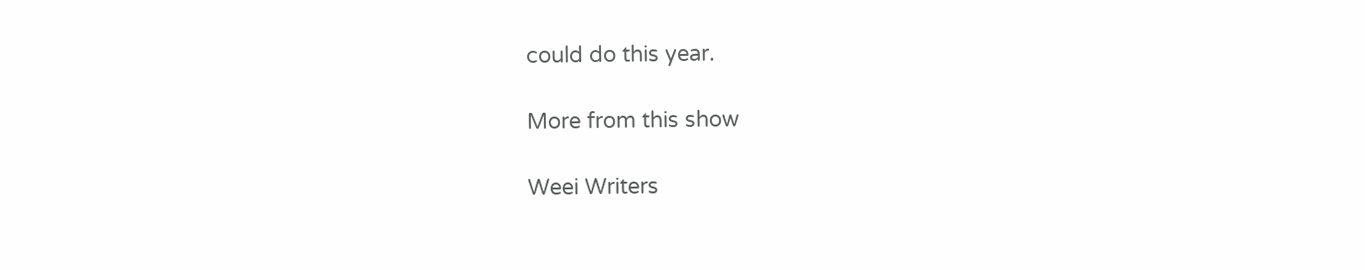could do this year.

More from this show

Weei Writers